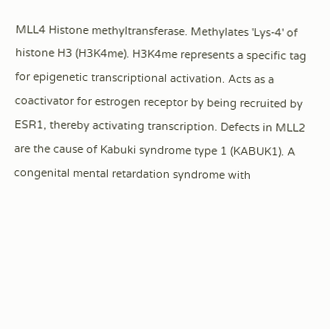MLL4 Histone methyltransferase. Methylates 'Lys-4' of histone H3 (H3K4me). H3K4me represents a specific tag for epigenetic transcriptional activation. Acts as a coactivator for estrogen receptor by being recruited by ESR1, thereby activating transcription. Defects in MLL2 are the cause of Kabuki syndrome type 1 (KABUK1). A congenital mental retardation syndrome with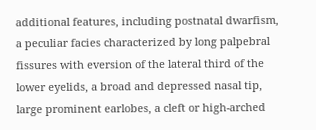additional features, including postnatal dwarfism, a peculiar facies characterized by long palpebral fissures with eversion of the lateral third of the lower eyelids, a broad and depressed nasal tip, large prominent earlobes, a cleft or high-arched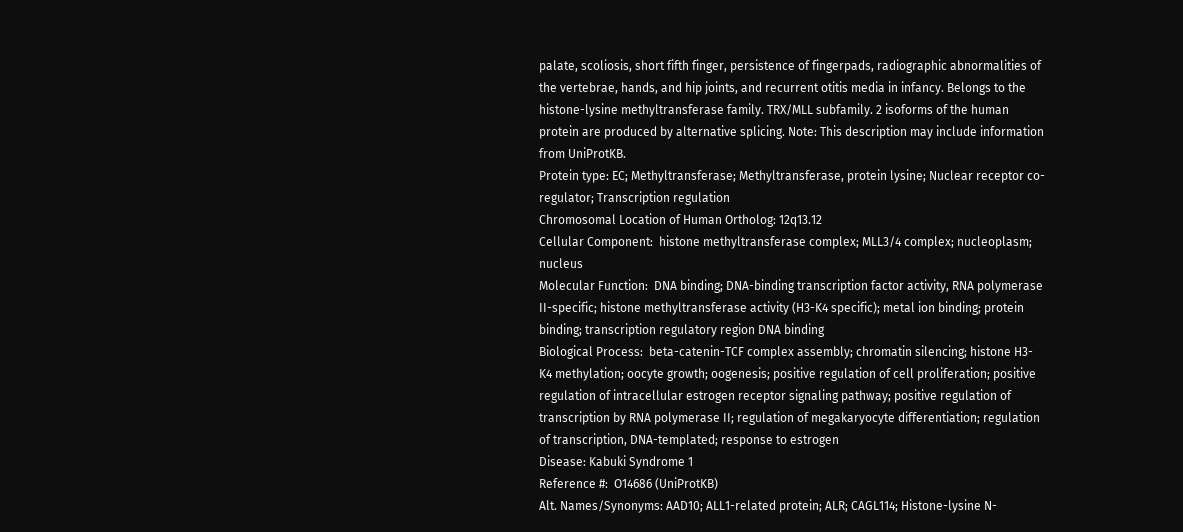palate, scoliosis, short fifth finger, persistence of fingerpads, radiographic abnormalities of the vertebrae, hands, and hip joints, and recurrent otitis media in infancy. Belongs to the histone-lysine methyltransferase family. TRX/MLL subfamily. 2 isoforms of the human protein are produced by alternative splicing. Note: This description may include information from UniProtKB.
Protein type: EC; Methyltransferase; Methyltransferase, protein lysine; Nuclear receptor co-regulator; Transcription regulation
Chromosomal Location of Human Ortholog: 12q13.12
Cellular Component:  histone methyltransferase complex; MLL3/4 complex; nucleoplasm; nucleus
Molecular Function:  DNA binding; DNA-binding transcription factor activity, RNA polymerase II-specific; histone methyltransferase activity (H3-K4 specific); metal ion binding; protein binding; transcription regulatory region DNA binding
Biological Process:  beta-catenin-TCF complex assembly; chromatin silencing; histone H3-K4 methylation; oocyte growth; oogenesis; positive regulation of cell proliferation; positive regulation of intracellular estrogen receptor signaling pathway; positive regulation of transcription by RNA polymerase II; regulation of megakaryocyte differentiation; regulation of transcription, DNA-templated; response to estrogen
Disease: Kabuki Syndrome 1
Reference #:  O14686 (UniProtKB)
Alt. Names/Synonyms: AAD10; ALL1-related protein; ALR; CAGL114; Histone-lysine N-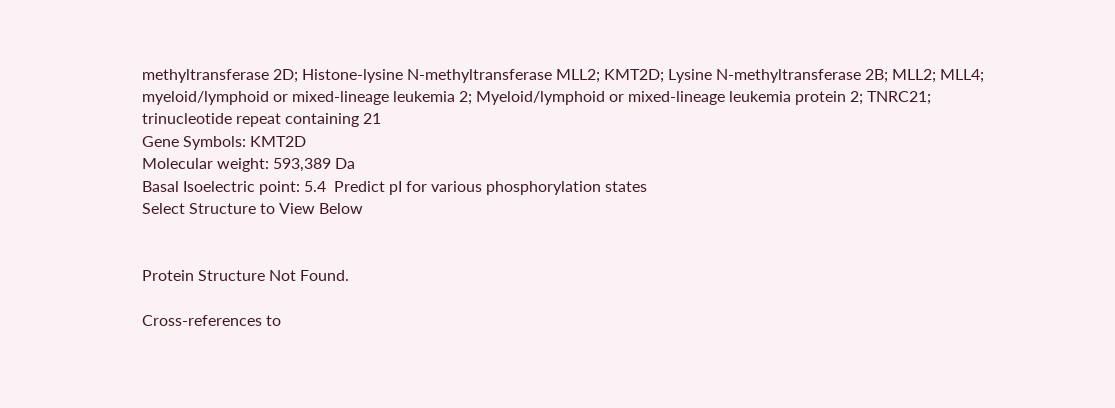methyltransferase 2D; Histone-lysine N-methyltransferase MLL2; KMT2D; Lysine N-methyltransferase 2B; MLL2; MLL4; myeloid/lymphoid or mixed-lineage leukemia 2; Myeloid/lymphoid or mixed-lineage leukemia protein 2; TNRC21; trinucleotide repeat containing 21
Gene Symbols: KMT2D
Molecular weight: 593,389 Da
Basal Isoelectric point: 5.4  Predict pI for various phosphorylation states
Select Structure to View Below


Protein Structure Not Found.

Cross-references to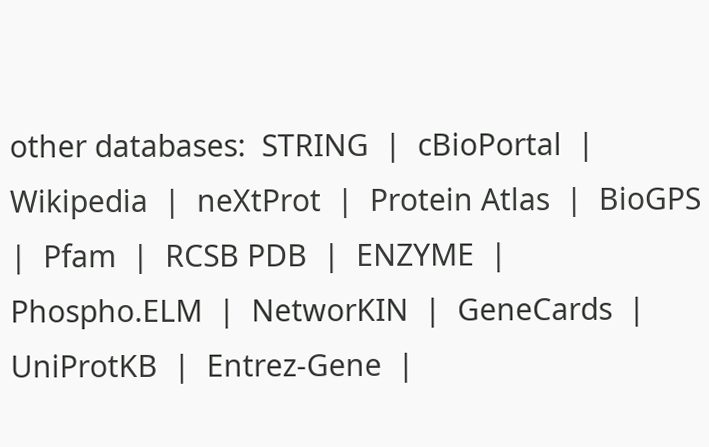other databases:  STRING  |  cBioPortal  |  Wikipedia  |  neXtProt  |  Protein Atlas  |  BioGPS  |  Pfam  |  RCSB PDB  |  ENZYME  |  Phospho.ELM  |  NetworKIN  |  GeneCards  |  UniProtKB  |  Entrez-Gene  |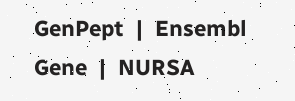GenPept  |  Ensembl Gene  |  NURSA